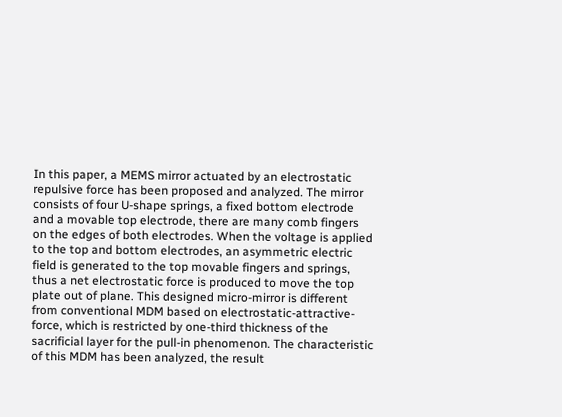In this paper, a MEMS mirror actuated by an electrostatic repulsive force has been proposed and analyzed. The mirror consists of four U-shape springs, a fixed bottom electrode and a movable top electrode, there are many comb fingers on the edges of both electrodes. When the voltage is applied to the top and bottom electrodes, an asymmetric electric field is generated to the top movable fingers and springs, thus a net electrostatic force is produced to move the top plate out of plane. This designed micro-mirror is different from conventional MDM based on electrostatic-attractive-force, which is restricted by one-third thickness of the sacrificial layer for the pull-in phenomenon. The characteristic of this MDM has been analyzed, the result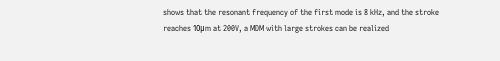shows that the resonant frequency of the first mode is 8 kHz, and the stroke reaches 10μm at 200V, a MDM with large strokes can be realized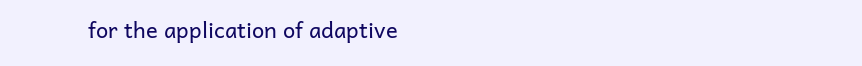for the application of adaptive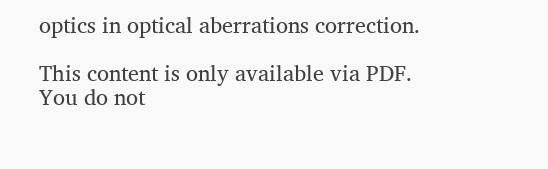optics in optical aberrations correction.

This content is only available via PDF.
You do not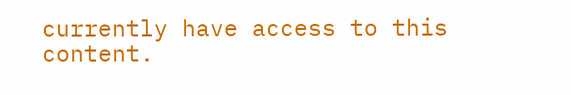currently have access to this content.